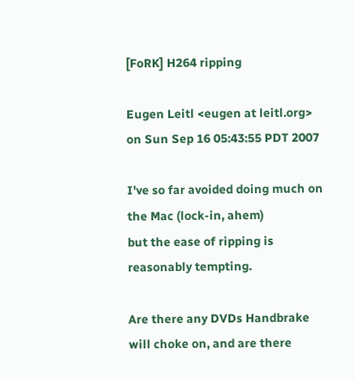[FoRK] H264 ripping

Eugen Leitl <eugen at leitl.org> on Sun Sep 16 05:43:55 PDT 2007

I've so far avoided doing much on the Mac (lock-in, ahem)
but the ease of ripping is reasonably tempting.

Are there any DVDs Handbrake will choke on, and are there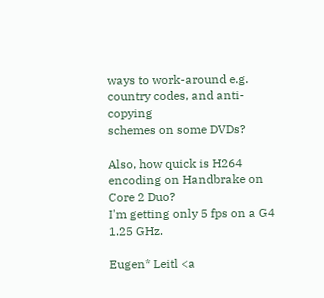ways to work-around e.g. country codes, and anti-copying
schemes on some DVDs?

Also, how quick is H264 encoding on Handbrake on Core 2 Duo?
I'm getting only 5 fps on a G4 1.25 GHz.

Eugen* Leitl <a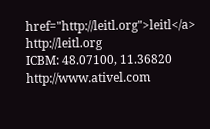href="http://leitl.org">leitl</a> http://leitl.org
ICBM: 48.07100, 11.36820 http://www.ativel.com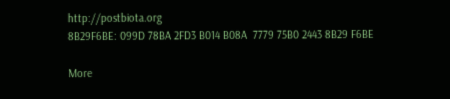http://postbiota.org
8B29F6BE: 099D 78BA 2FD3 B014 B08A  7779 75B0 2443 8B29 F6BE

More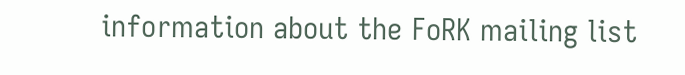information about the FoRK mailing list